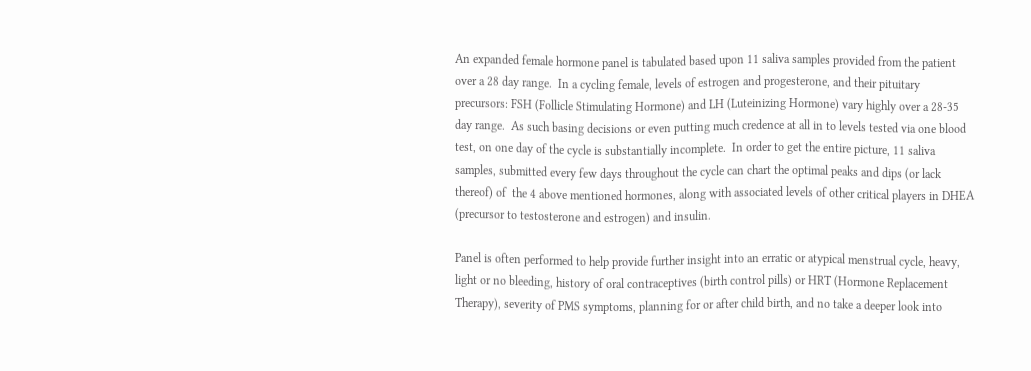An expanded female hormone panel is tabulated based upon 11 saliva samples provided from the patient over a 28 day range.  In a cycling female, levels of estrogen and progesterone, and their pituitary precursors: FSH (Follicle Stimulating Hormone) and LH (Luteinizing Hormone) vary highly over a 28-35 day range.  As such basing decisions or even putting much credence at all in to levels tested via one blood test, on one day of the cycle is substantially incomplete.  In order to get the entire picture, 11 saliva samples, submitted every few days throughout the cycle can chart the optimal peaks and dips (or lack thereof) of  the 4 above mentioned hormones, along with associated levels of other critical players in DHEA (precursor to testosterone and estrogen) and insulin.

Panel is often performed to help provide further insight into an erratic or atypical menstrual cycle, heavy, light or no bleeding, history of oral contraceptives (birth control pills) or HRT (Hormone Replacement Therapy), severity of PMS symptoms, planning for or after child birth, and no take a deeper look into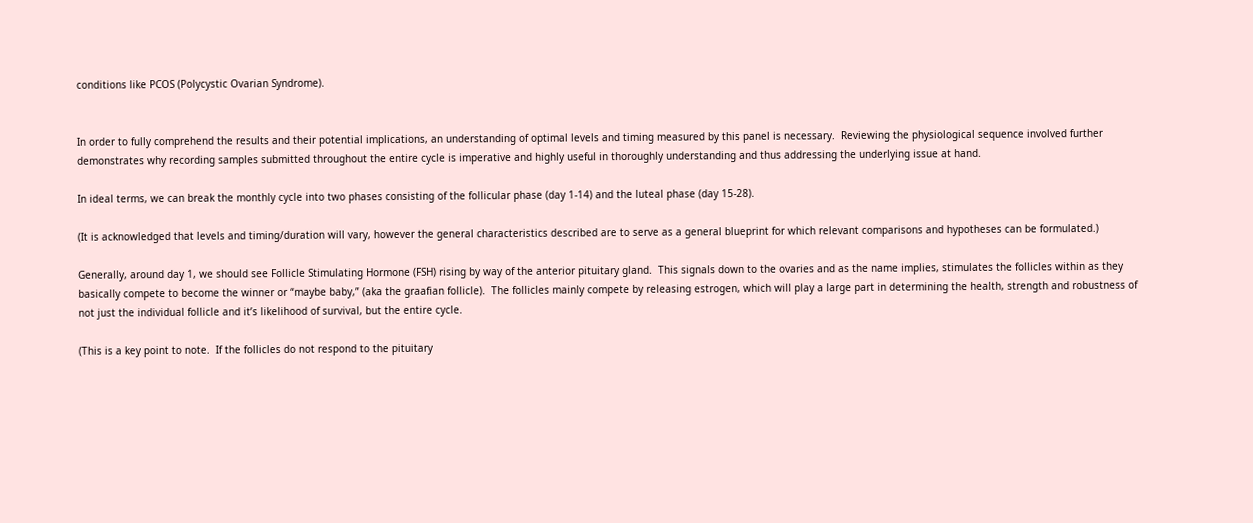conditions like PCOS (Polycystic Ovarian Syndrome).


In order to fully comprehend the results and their potential implications, an understanding of optimal levels and timing measured by this panel is necessary.  Reviewing the physiological sequence involved further demonstrates why recording samples submitted throughout the entire cycle is imperative and highly useful in thoroughly understanding and thus addressing the underlying issue at hand.

In ideal terms, we can break the monthly cycle into two phases consisting of the follicular phase (day 1-14) and the luteal phase (day 15-28).

(It is acknowledged that levels and timing/duration will vary, however the general characteristics described are to serve as a general blueprint for which relevant comparisons and hypotheses can be formulated.)

Generally, around day 1, we should see Follicle Stimulating Hormone (FSH) rising by way of the anterior pituitary gland.  This signals down to the ovaries and as the name implies, stimulates the follicles within as they basically compete to become the winner or “maybe baby,” (aka the graafian follicle).  The follicles mainly compete by releasing estrogen, which will play a large part in determining the health, strength and robustness of not just the individual follicle and it’s likelihood of survival, but the entire cycle.

(This is a key point to note.  If the follicles do not respond to the pituitary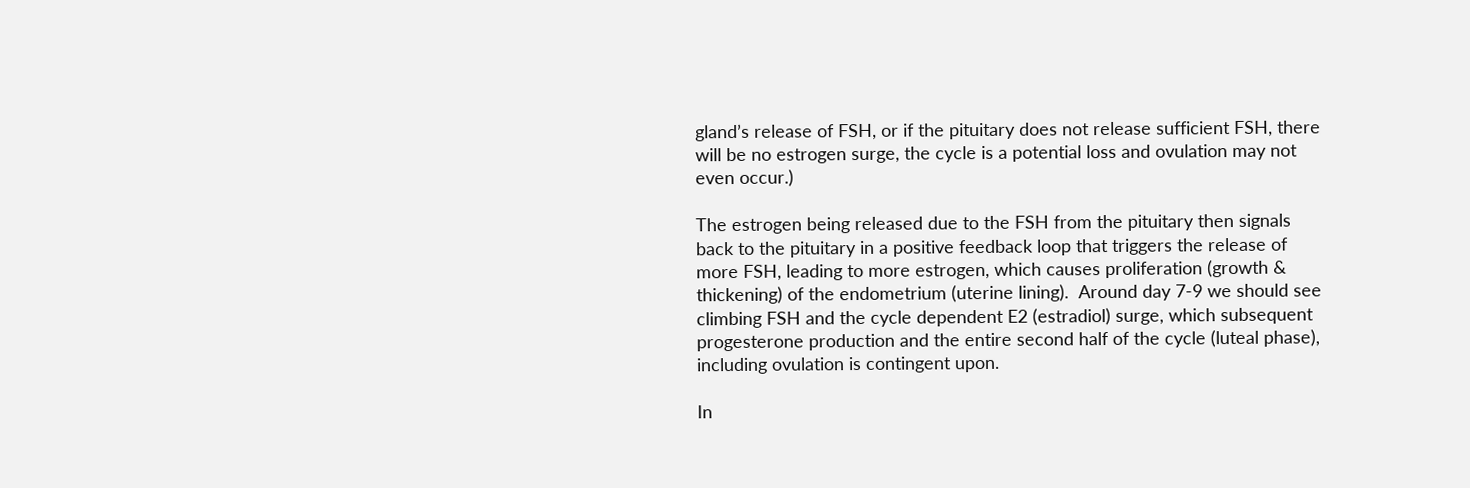gland’s release of FSH, or if the pituitary does not release sufficient FSH, there will be no estrogen surge, the cycle is a potential loss and ovulation may not even occur.)

The estrogen being released due to the FSH from the pituitary then signals back to the pituitary in a positive feedback loop that triggers the release of more FSH, leading to more estrogen, which causes proliferation (growth & thickening) of the endometrium (uterine lining).  Around day 7-9 we should see climbing FSH and the cycle dependent E2 (estradiol) surge, which subsequent progesterone production and the entire second half of the cycle (luteal phase), including ovulation is contingent upon.

In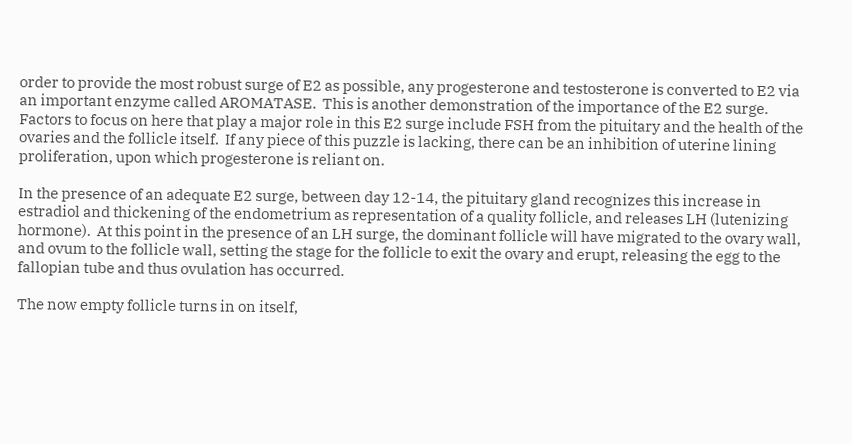order to provide the most robust surge of E2 as possible, any progesterone and testosterone is converted to E2 via an important enzyme called AROMATASE.  This is another demonstration of the importance of the E2 surge.  Factors to focus on here that play a major role in this E2 surge include FSH from the pituitary and the health of the ovaries and the follicle itself.  If any piece of this puzzle is lacking, there can be an inhibition of uterine lining proliferation, upon which progesterone is reliant on.

In the presence of an adequate E2 surge, between day 12-14, the pituitary gland recognizes this increase in estradiol and thickening of the endometrium as representation of a quality follicle, and releases LH (lutenizing hormone).  At this point in the presence of an LH surge, the dominant follicle will have migrated to the ovary wall, and ovum to the follicle wall, setting the stage for the follicle to exit the ovary and erupt, releasing the egg to the fallopian tube and thus ovulation has occurred.

The now empty follicle turns in on itself,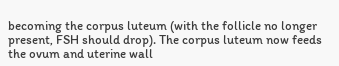becoming the corpus luteum (with the follicle no longer present, FSH should drop). The corpus luteum now feeds the ovum and uterine wall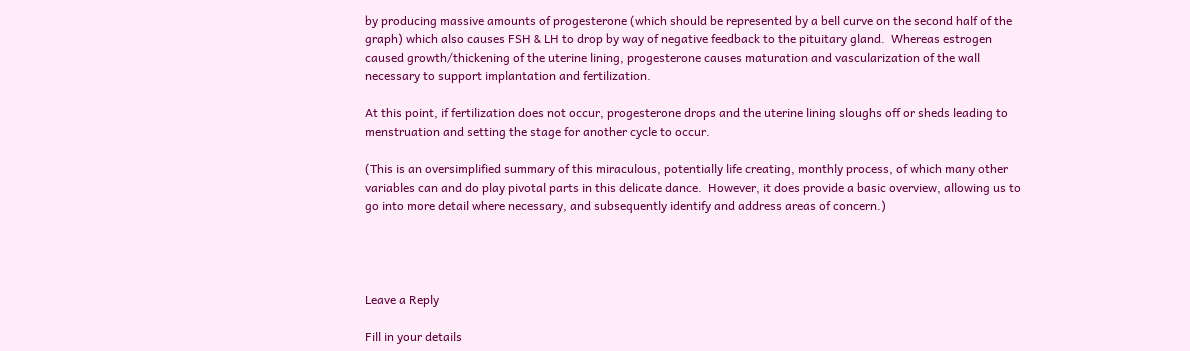by producing massive amounts of progesterone (which should be represented by a bell curve on the second half of the graph) which also causes FSH & LH to drop by way of negative feedback to the pituitary gland.  Whereas estrogen caused growth/thickening of the uterine lining, progesterone causes maturation and vascularization of the wall necessary to support implantation and fertilization.

At this point, if fertilization does not occur, progesterone drops and the uterine lining sloughs off or sheds leading to menstruation and setting the stage for another cycle to occur.

(This is an oversimplified summary of this miraculous, potentially life creating, monthly process, of which many other variables can and do play pivotal parts in this delicate dance.  However, it does provide a basic overview, allowing us to go into more detail where necessary, and subsequently identify and address areas of concern.)




Leave a Reply

Fill in your details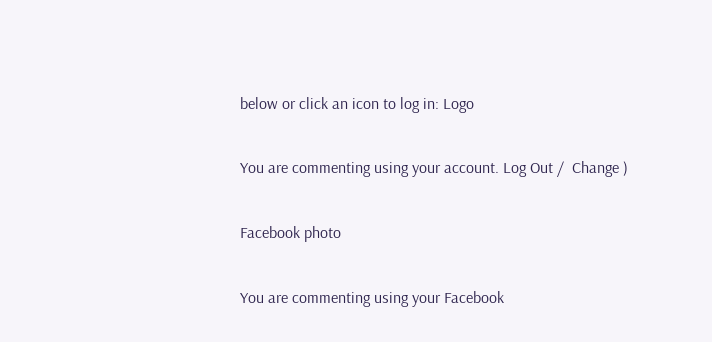below or click an icon to log in: Logo

You are commenting using your account. Log Out /  Change )

Facebook photo

You are commenting using your Facebook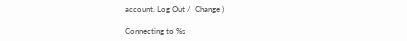account. Log Out /  Change )

Connecting to %s